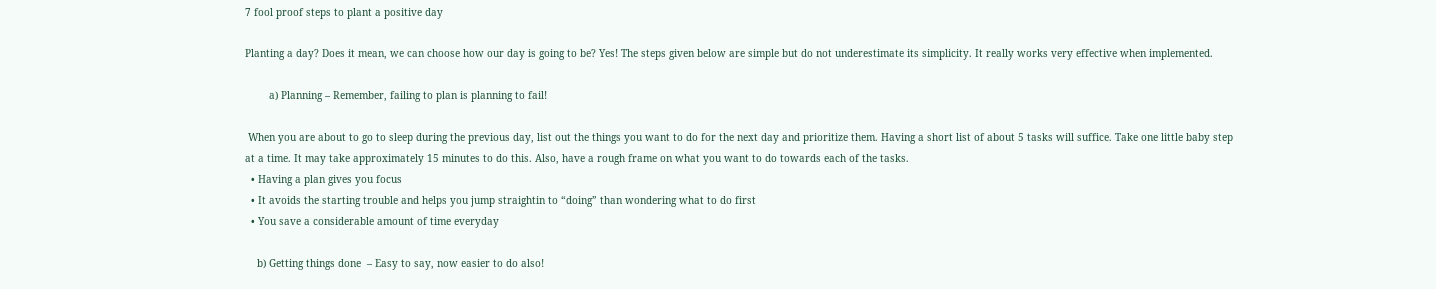7 fool proof steps to plant a positive day

Planting a day? Does it mean, we can choose how our day is going to be? Yes! The steps given below are simple but do not underestimate its simplicity. It really works very effective when implemented.

        a) Planning – Remember, failing to plan is planning to fail!

 When you are about to go to sleep during the previous day, list out the things you want to do for the next day and prioritize them. Having a short list of about 5 tasks will suffice. Take one little baby step at a time. It may take approximately 15 minutes to do this. Also, have a rough frame on what you want to do towards each of the tasks.
  • Having a plan gives you focus
  • It avoids the starting trouble and helps you jump straightin to “doing” than wondering what to do first
  • You save a considerable amount of time everyday

    b) Getting things done  – Easy to say, now easier to do also!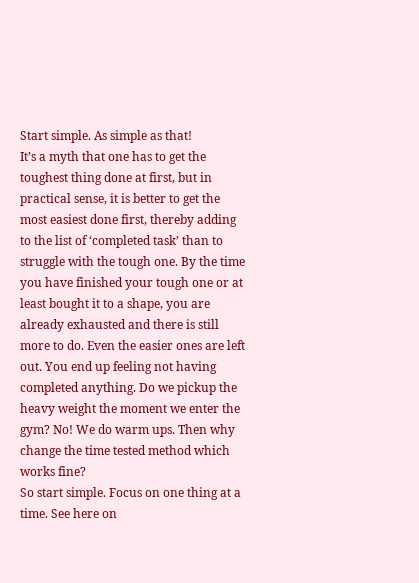Start simple. As simple as that!
It’s a myth that one has to get the toughest thing done at first, but in practical sense, it is better to get the most easiest done first, thereby adding to the list of ‘completed task’ than to struggle with the tough one. By the time you have finished your tough one or at least bought it to a shape, you are already exhausted and there is still more to do. Even the easier ones are left out. You end up feeling not having completed anything. Do we pickup the heavy weight the moment we enter the gym? No! We do warm ups. Then why change the time tested method which works fine?
So start simple. Focus on one thing at a time. See here on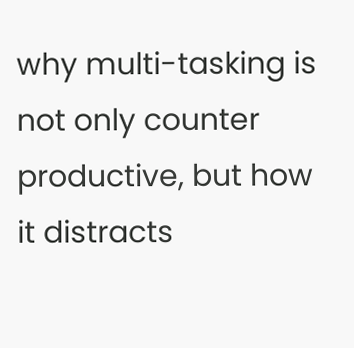why multi-tasking is not only counter productive, but how it distracts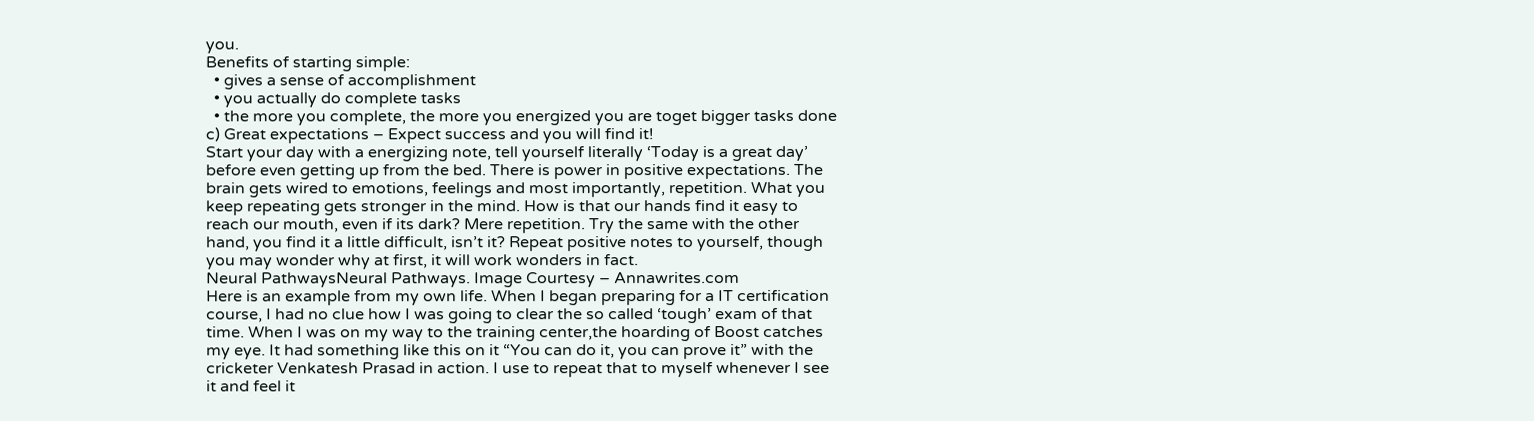you.
Benefits of starting simple:
  • gives a sense of accomplishment
  • you actually do complete tasks
  • the more you complete, the more you energized you are toget bigger tasks done
c) Great expectations – Expect success and you will find it!
Start your day with a energizing note, tell yourself literally ‘Today is a great day’ before even getting up from the bed. There is power in positive expectations. The brain gets wired to emotions, feelings and most importantly, repetition. What you keep repeating gets stronger in the mind. How is that our hands find it easy to reach our mouth, even if its dark? Mere repetition. Try the same with the other hand, you find it a little difficult, isn’t it? Repeat positive notes to yourself, though you may wonder why at first, it will work wonders in fact.
Neural PathwaysNeural Pathways. Image Courtesy – Annawrites.com
Here is an example from my own life. When I began preparing for a IT certification course, I had no clue how I was going to clear the so called ‘tough’ exam of that time. When I was on my way to the training center,the hoarding of Boost catches my eye. It had something like this on it “You can do it, you can prove it” with the cricketer Venkatesh Prasad in action. I use to repeat that to myself whenever I see it and feel it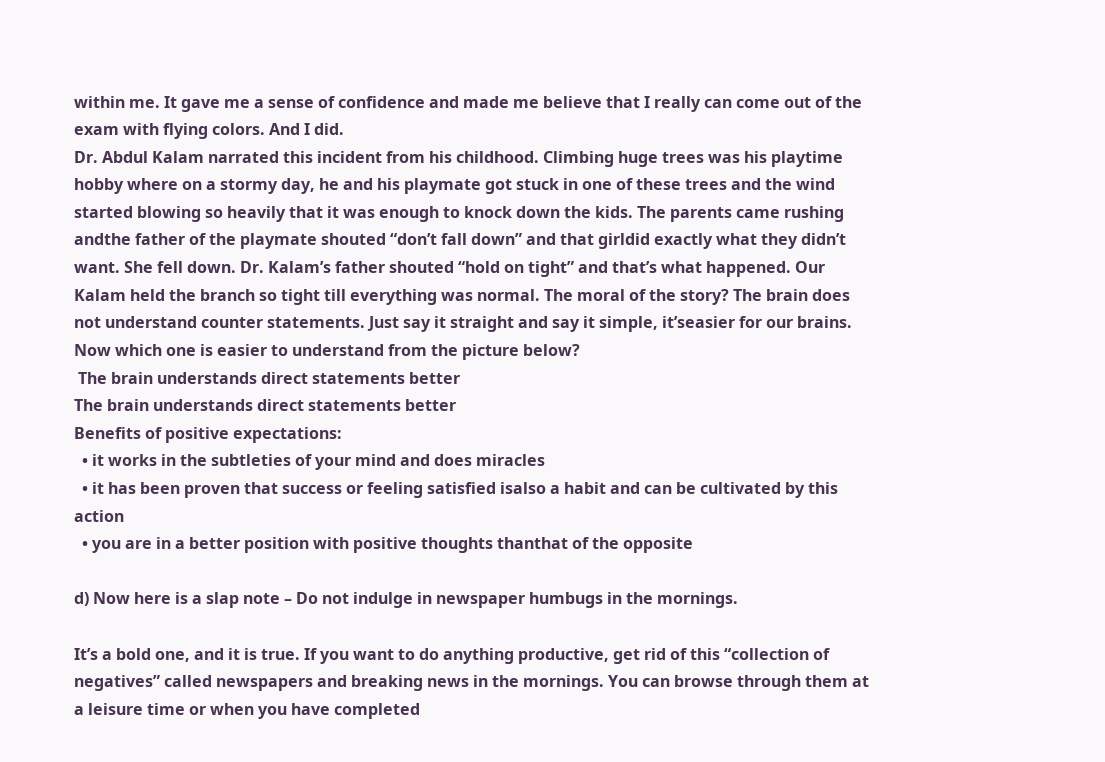within me. It gave me a sense of confidence and made me believe that I really can come out of the exam with flying colors. And I did.
Dr. Abdul Kalam narrated this incident from his childhood. Climbing huge trees was his playtime hobby where on a stormy day, he and his playmate got stuck in one of these trees and the wind started blowing so heavily that it was enough to knock down the kids. The parents came rushing andthe father of the playmate shouted “don’t fall down” and that girldid exactly what they didn’t want. She fell down. Dr. Kalam’s father shouted “hold on tight” and that’s what happened. Our Kalam held the branch so tight till everything was normal. The moral of the story? The brain does not understand counter statements. Just say it straight and say it simple, it’seasier for our brains.
Now which one is easier to understand from the picture below?
 The brain understands direct statements better
The brain understands direct statements better
Benefits of positive expectations:
  • it works in the subtleties of your mind and does miracles
  • it has been proven that success or feeling satisfied isalso a habit and can be cultivated by this action
  • you are in a better position with positive thoughts thanthat of the opposite

d) Now here is a slap note – Do not indulge in newspaper humbugs in the mornings.

It’s a bold one, and it is true. If you want to do anything productive, get rid of this “collection of negatives” called newspapers and breaking news in the mornings. You can browse through them at a leisure time or when you have completed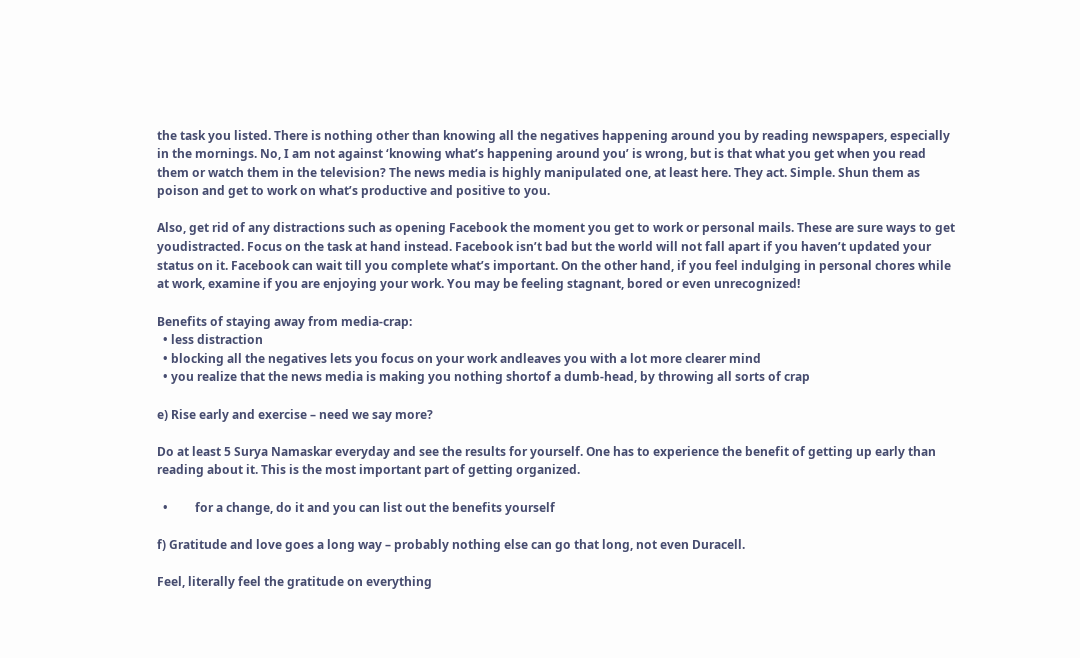the task you listed. There is nothing other than knowing all the negatives happening around you by reading newspapers, especially in the mornings. No, I am not against ‘knowing what’s happening around you’ is wrong, but is that what you get when you read them or watch them in the television? The news media is highly manipulated one, at least here. They act. Simple. Shun them as poison and get to work on what’s productive and positive to you.

Also, get rid of any distractions such as opening Facebook the moment you get to work or personal mails. These are sure ways to get youdistracted. Focus on the task at hand instead. Facebook isn’t bad but the world will not fall apart if you haven’t updated your status on it. Facebook can wait till you complete what’s important. On the other hand, if you feel indulging in personal chores while at work, examine if you are enjoying your work. You may be feeling stagnant, bored or even unrecognized!

Benefits of staying away from media-crap:
  • less distraction
  • blocking all the negatives lets you focus on your work andleaves you with a lot more clearer mind
  • you realize that the news media is making you nothing shortof a dumb-head, by throwing all sorts of crap

e) Rise early and exercise – need we say more?

Do at least 5 Surya Namaskar everyday and see the results for yourself. One has to experience the benefit of getting up early than reading about it. This is the most important part of getting organized.

  •         for a change, do it and you can list out the benefits yourself

f) Gratitude and love goes a long way – probably nothing else can go that long, not even Duracell.

Feel, literally feel the gratitude on everything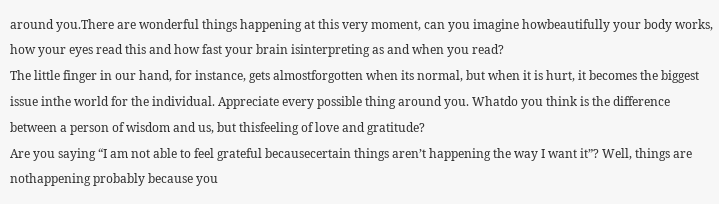around you.There are wonderful things happening at this very moment, can you imagine howbeautifully your body works, how your eyes read this and how fast your brain isinterpreting as and when you read?
The little finger in our hand, for instance, gets almostforgotten when its normal, but when it is hurt, it becomes the biggest issue inthe world for the individual. Appreciate every possible thing around you. Whatdo you think is the difference between a person of wisdom and us, but thisfeeling of love and gratitude?
Are you saying “I am not able to feel grateful becausecertain things aren’t happening the way I want it”? Well, things are nothappening probably because you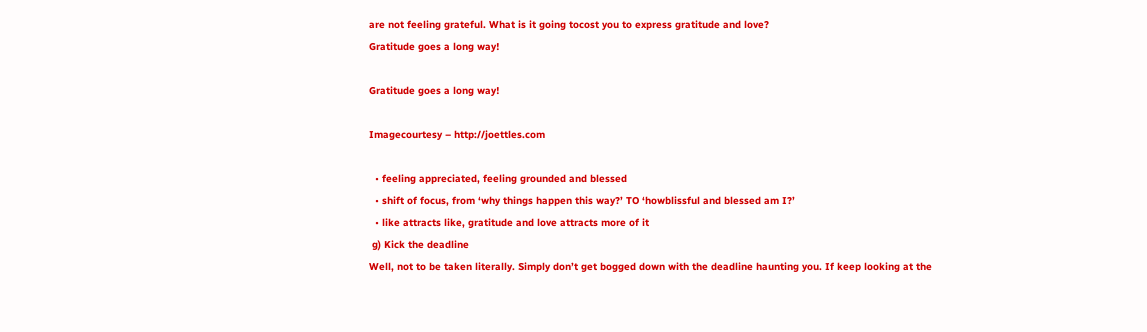are not feeling grateful. What is it going tocost you to express gratitude and love?
Gratitude goes a long way!

Gratitude goes a long way!

Imagecourtesy – http://joettles.com

  • feeling appreciated, feeling grounded and blessed
  • shift of focus, from ‘why things happen this way?’ TO ‘howblissful and blessed am I?’
  • like attracts like, gratitude and love attracts more of it
 g) Kick the deadline
Well, not to be taken literally. Simply don’t get bogged down with the deadline haunting you. If keep looking at the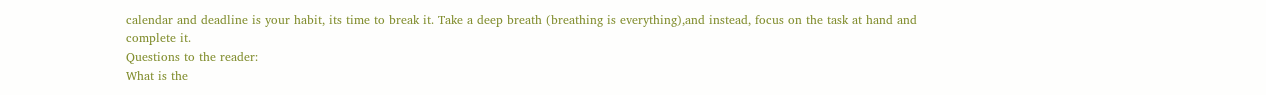calendar and deadline is your habit, its time to break it. Take a deep breath (breathing is everything),and instead, focus on the task at hand and complete it.
Questions to the reader:
What is the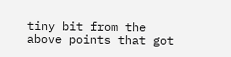tiny bit from the above points that got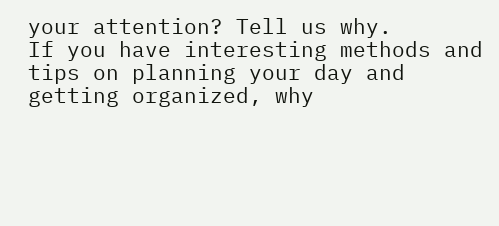your attention? Tell us why.
If you have interesting methods and tips on planning your day and getting organized, why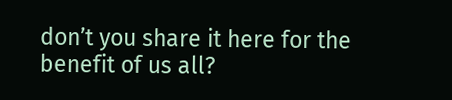don’t you share it here for the benefit of us all?